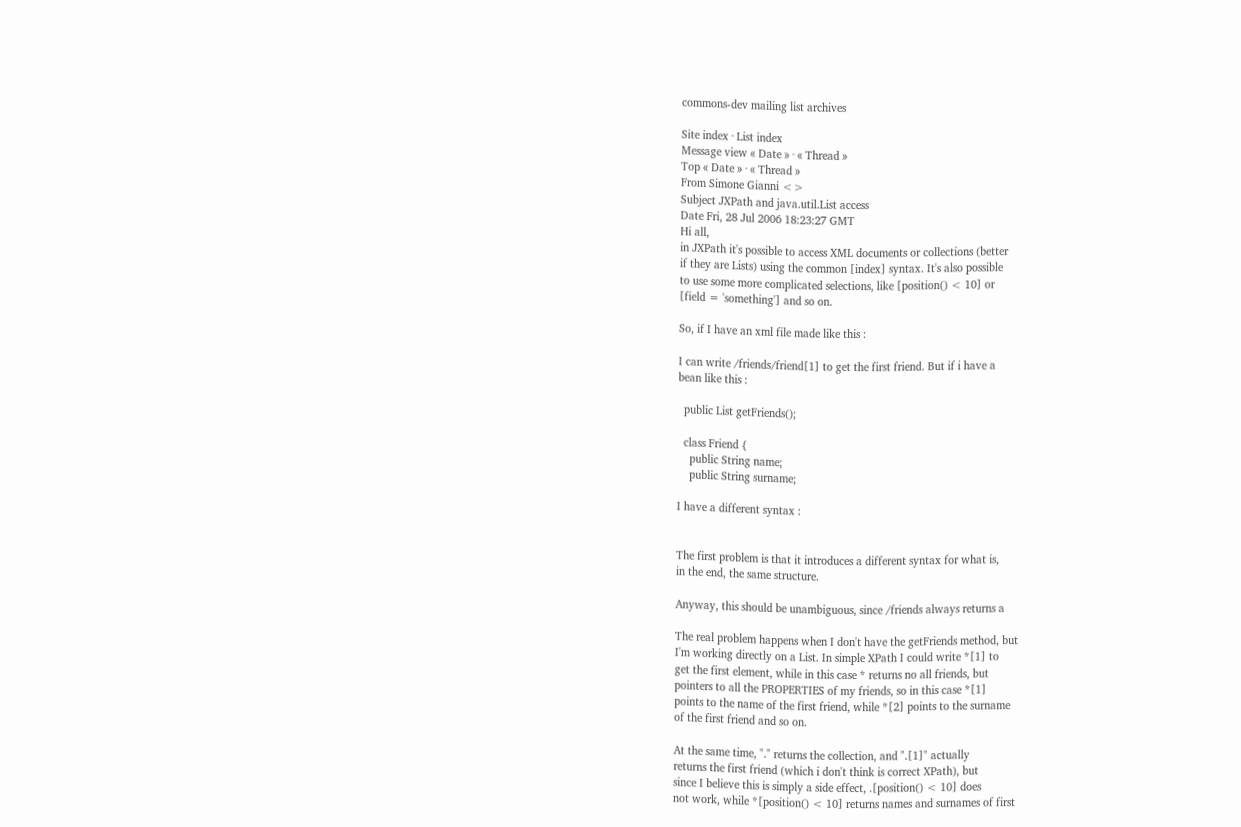commons-dev mailing list archives

Site index · List index
Message view « Date » · « Thread »
Top « Date » · « Thread »
From Simone Gianni <>
Subject JXPath and java.util.List access
Date Fri, 28 Jul 2006 18:23:27 GMT
Hi all,
in JXPath it's possible to access XML documents or collections (better
if they are Lists) using the common [index] syntax. It's also possible
to use some more complicated selections, like [position() < 10] or
[field = 'something'] and so on.

So, if I have an xml file made like this :

I can write /friends/friend[1] to get the first friend. But if i have a
bean like this :

  public List getFriends();

  class Friend {
    public String name;
    public String surname;

I have a different syntax :


The first problem is that it introduces a different syntax for what is,
in the end, the same structure.

Anyway, this should be unambiguous, since /friends always returns a

The real problem happens when I don't have the getFriends method, but
I'm working directly on a List. In simple XPath I could write *[1] to
get the first element, while in this case * returns no all friends, but
pointers to all the PROPERTIES of my friends, so in this case *[1]
points to the name of the first friend, while *[2] points to the surname
of the first friend and so on.

At the same time, "." returns the collection, and ".[1]" actually
returns the first friend (which i don't think is correct XPath), but
since I believe this is simply a side effect, .[position() < 10] does
not work, while *[position() < 10] returns names and surnames of first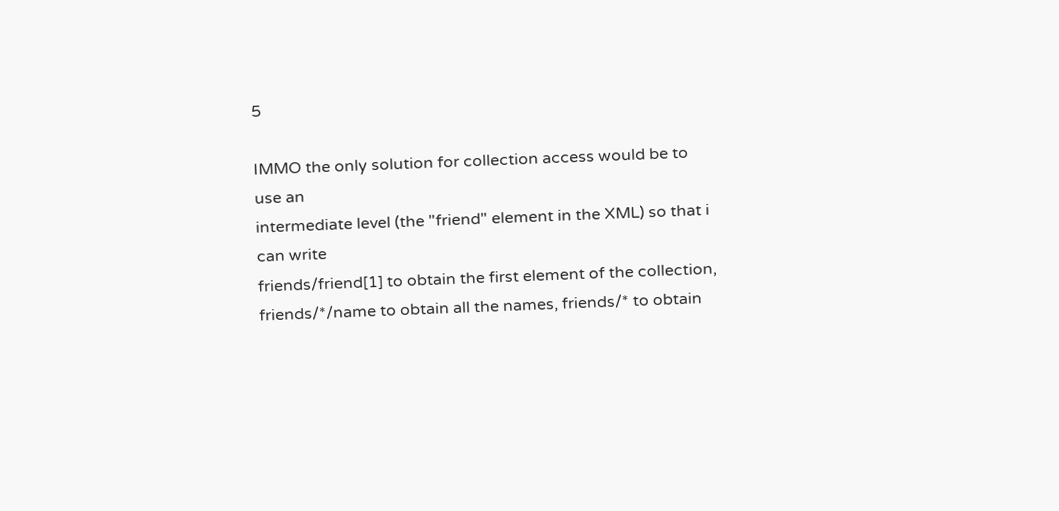5

IMMO the only solution for collection access would be to use an
intermediate level (the "friend" element in the XML) so that i can write
friends/friend[1] to obtain the first element of the collection,
friends/*/name to obtain all the names, friends/* to obtain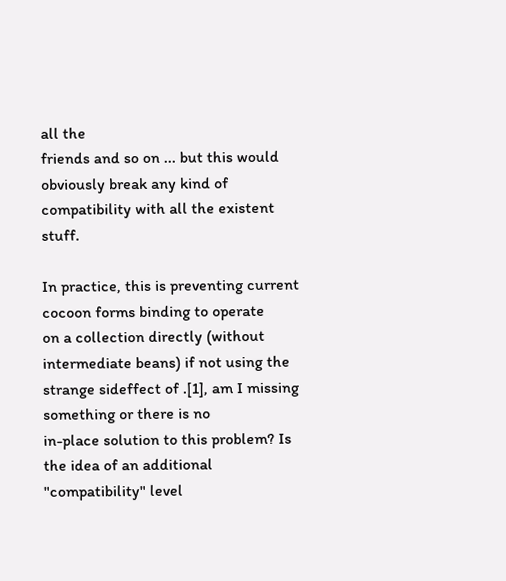all the
friends and so on ... but this would obviously break any kind of
compatibility with all the existent stuff.

In practice, this is preventing current cocoon forms binding to operate
on a collection directly (without intermediate beans) if not using the
strange sideffect of .[1], am I missing something or there is no
in-place solution to this problem? Is the idea of an additional
"compatibility" level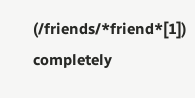(/friends/*friend*[1]) completely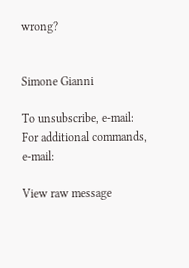wrong?


Simone Gianni

To unsubscribe, e-mail:
For additional commands, e-mail:

View raw message